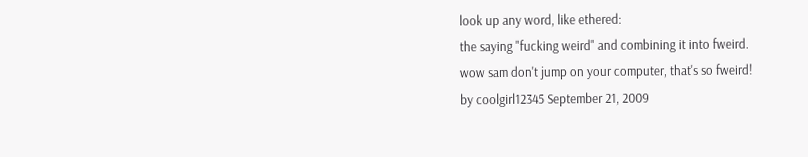look up any word, like ethered:
the saying "fucking weird" and combining it into fweird.
wow sam don't jump on your computer, that's so fweird!
by coolgirl12345 September 21, 2009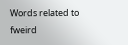Words related to fweird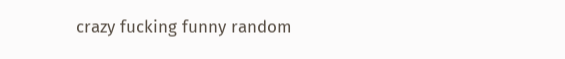crazy fucking funny random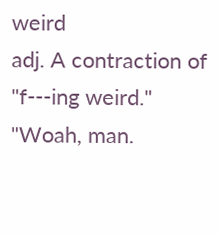weird
adj. A contraction of "f---ing weird."
"Woah, man.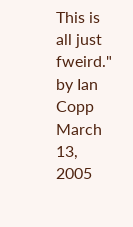This is all just fweird."
by Ian Copp March 13, 2005